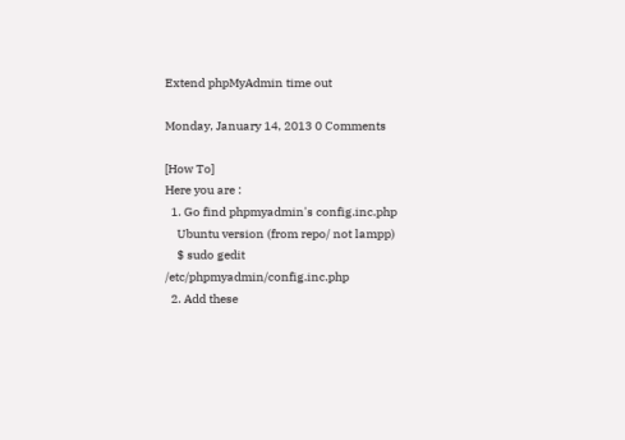Extend phpMyAdmin time out

Monday, January 14, 2013 0 Comments

[How To]
Here you are :
  1. Go find phpmyadmin's config.inc.php
    Ubuntu version (from repo/ not lampp)
    $ sudo gedit /etc/phpmyadmin/config.inc.php
  2. Add these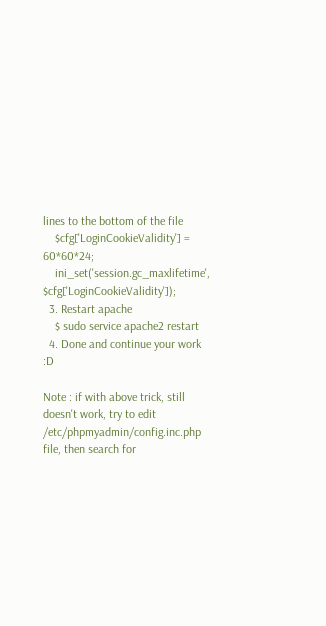lines to the bottom of the file
    $cfg['LoginCookieValidity'] = 60*60*24;
    ini_set('session.gc_maxlifetime', $cfg['LoginCookieValidity']);
  3. Restart apache
    $ sudo service apache2 restart
  4. Done and continue your work :D

Note : if with above trick, still doesn't work, try to edit /etc/phpmyadmin/config.inc.php file, then search for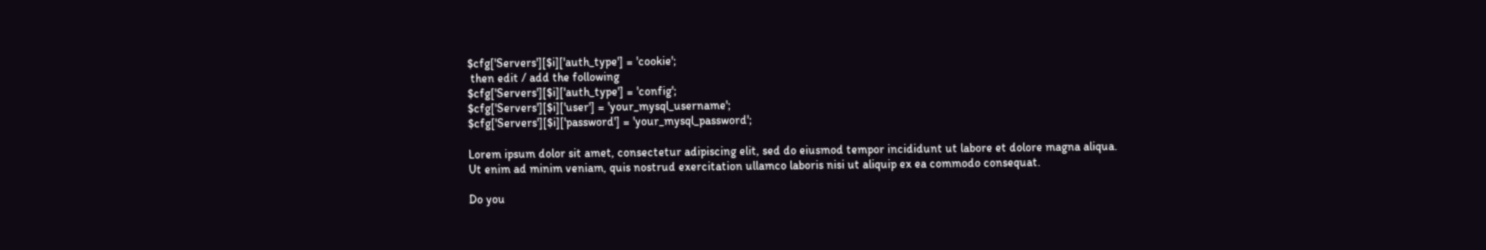$cfg['Servers'][$i]['auth_type'] = 'cookie';
 then edit / add the following
$cfg['Servers'][$i]['auth_type'] = 'config';
$cfg['Servers'][$i]['user'] = 'your_mysql_username';
$cfg['Servers'][$i]['password'] = 'your_mysql_password';

Lorem ipsum dolor sit amet, consectetur adipiscing elit, sed do eiusmod tempor incididunt ut labore et dolore magna aliqua. Ut enim ad minim veniam, quis nostrud exercitation ullamco laboris nisi ut aliquip ex ea commodo consequat.

Do you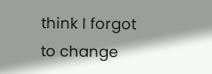think I forgot to change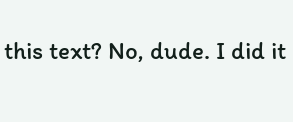this text? No, dude. I did it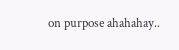on purpose ahahahay..